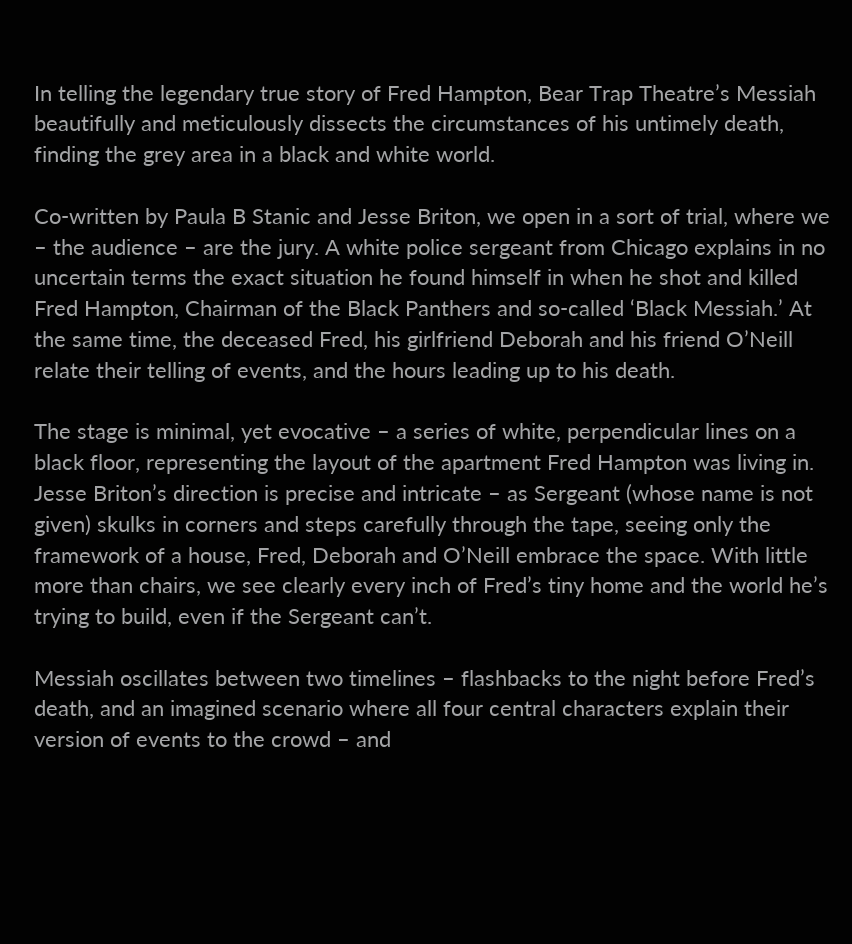In telling the legendary true story of Fred Hampton, Bear Trap Theatre’s Messiah beautifully and meticulously dissects the circumstances of his untimely death, finding the grey area in a black and white world.

Co-written by Paula B Stanic and Jesse Briton, we open in a sort of trial, where we – the audience – are the jury. A white police sergeant from Chicago explains in no uncertain terms the exact situation he found himself in when he shot and killed Fred Hampton, Chairman of the Black Panthers and so-called ‘Black Messiah.’ At the same time, the deceased Fred, his girlfriend Deborah and his friend O’Neill relate their telling of events, and the hours leading up to his death.

The stage is minimal, yet evocative – a series of white, perpendicular lines on a black floor, representing the layout of the apartment Fred Hampton was living in. Jesse Briton’s direction is precise and intricate – as Sergeant (whose name is not given) skulks in corners and steps carefully through the tape, seeing only the framework of a house, Fred, Deborah and O’Neill embrace the space. With little more than chairs, we see clearly every inch of Fred’s tiny home and the world he’s trying to build, even if the Sergeant can’t.

Messiah oscillates between two timelines – flashbacks to the night before Fred’s death, and an imagined scenario where all four central characters explain their version of events to the crowd – and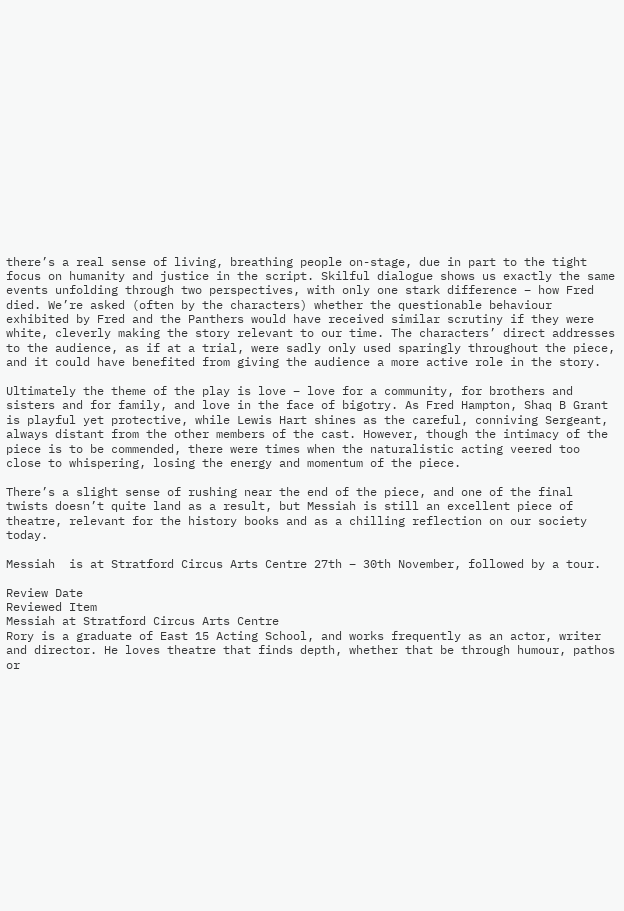there’s a real sense of living, breathing people on-stage, due in part to the tight focus on humanity and justice in the script. Skilful dialogue shows us exactly the same events unfolding through two perspectives, with only one stark difference – how Fred died. We’re asked (often by the characters) whether the questionable behaviour exhibited by Fred and the Panthers would have received similar scrutiny if they were white, cleverly making the story relevant to our time. The characters’ direct addresses to the audience, as if at a trial, were sadly only used sparingly throughout the piece, and it could have benefited from giving the audience a more active role in the story.

Ultimately the theme of the play is love – love for a community, for brothers and sisters and for family, and love in the face of bigotry. As Fred Hampton, Shaq B Grant is playful yet protective, while Lewis Hart shines as the careful, conniving Sergeant, always distant from the other members of the cast. However, though the intimacy of the piece is to be commended, there were times when the naturalistic acting veered too close to whispering, losing the energy and momentum of the piece.

There’s a slight sense of rushing near the end of the piece, and one of the final twists doesn’t quite land as a result, but Messiah is still an excellent piece of theatre, relevant for the history books and as a chilling reflection on our society today.

Messiah  is at Stratford Circus Arts Centre 27th – 30th November, followed by a tour.

Review Date
Reviewed Item
Messiah at Stratford Circus Arts Centre
Rory is a graduate of East 15 Acting School, and works frequently as an actor, writer and director. He loves theatre that finds depth, whether that be through humour, pathos or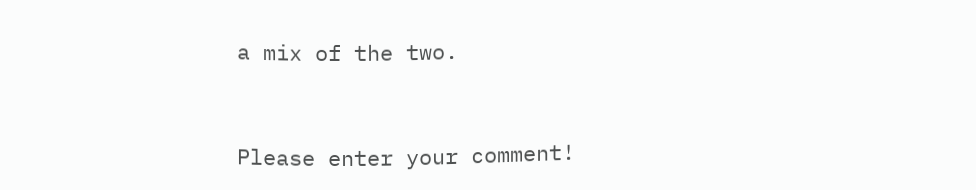a mix of the two.


Please enter your comment!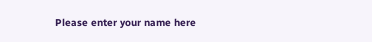Please enter your name here